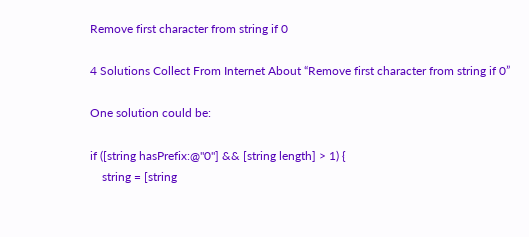Remove first character from string if 0

4 Solutions Collect From Internet About “Remove first character from string if 0”

One solution could be:

if ([string hasPrefix:@"0"] && [string length] > 1) {
    string = [string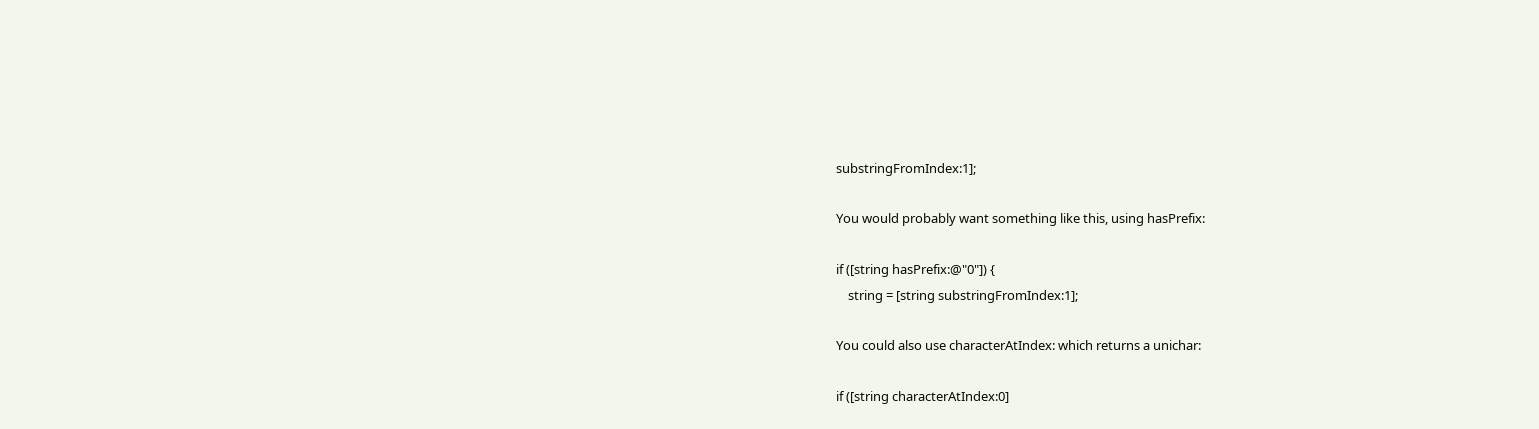substringFromIndex:1];

You would probably want something like this, using hasPrefix:

if ([string hasPrefix:@"0"]) {
    string = [string substringFromIndex:1];

You could also use characterAtIndex: which returns a unichar:

if ([string characterAtIndex:0]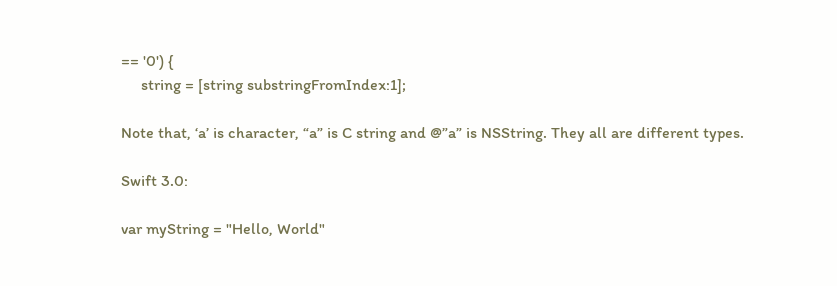== '0') {
     string = [string substringFromIndex:1];

Note that, ‘a’ is character, “a” is C string and @”a” is NSString. They all are different types.

Swift 3.0:

var myString = "Hello, World"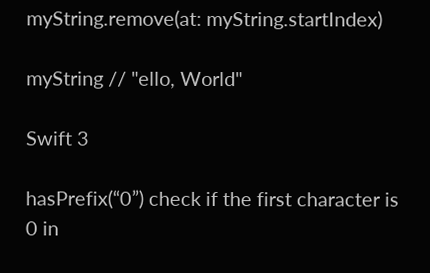myString.remove(at: myString.startIndex)

myString // "ello, World"

Swift 3

hasPrefix(“0”) check if the first character is 0 in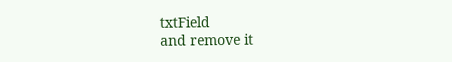txtField
and remove it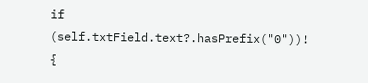if (self.txtField.text?.hasPrefix("0"))! {